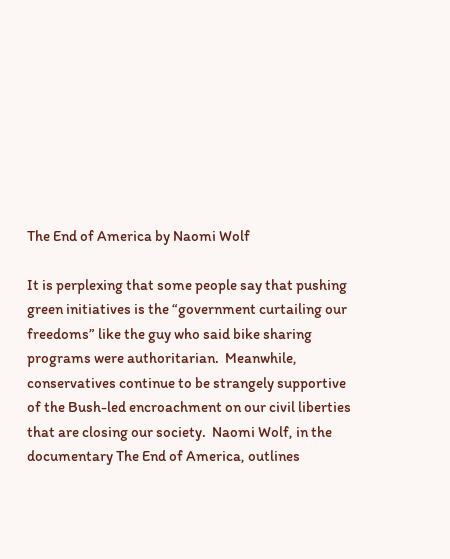The End of America by Naomi Wolf

It is perplexing that some people say that pushing green initiatives is the “government curtailing our freedoms” like the guy who said bike sharing programs were authoritarian.  Meanwhile, conservatives continue to be strangely supportive of the Bush-led encroachment on our civil liberties that are closing our society.  Naomi Wolf, in the documentary The End of America, outlines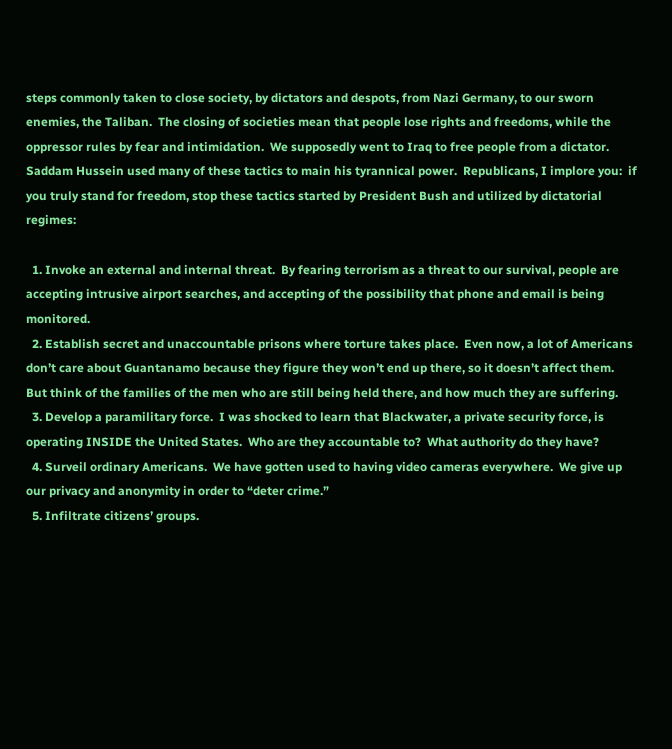steps commonly taken to close society, by dictators and despots, from Nazi Germany, to our sworn enemies, the Taliban.  The closing of societies mean that people lose rights and freedoms, while the oppressor rules by fear and intimidation.  We supposedly went to Iraq to free people from a dictator.  Saddam Hussein used many of these tactics to main his tyrannical power.  Republicans, I implore you:  if you truly stand for freedom, stop these tactics started by President Bush and utilized by dictatorial regimes:

  1. Invoke an external and internal threat.  By fearing terrorism as a threat to our survival, people are accepting intrusive airport searches, and accepting of the possibility that phone and email is being monitored.
  2. Establish secret and unaccountable prisons where torture takes place.  Even now, a lot of Americans don’t care about Guantanamo because they figure they won’t end up there, so it doesn’t affect them.  But think of the families of the men who are still being held there, and how much they are suffering.
  3. Develop a paramilitary force.  I was shocked to learn that Blackwater, a private security force, is operating INSIDE the United States.  Who are they accountable to?  What authority do they have?
  4. Surveil ordinary Americans.  We have gotten used to having video cameras everywhere.  We give up our privacy and anonymity in order to “deter crime.”
  5. Infiltrate citizens’ groups.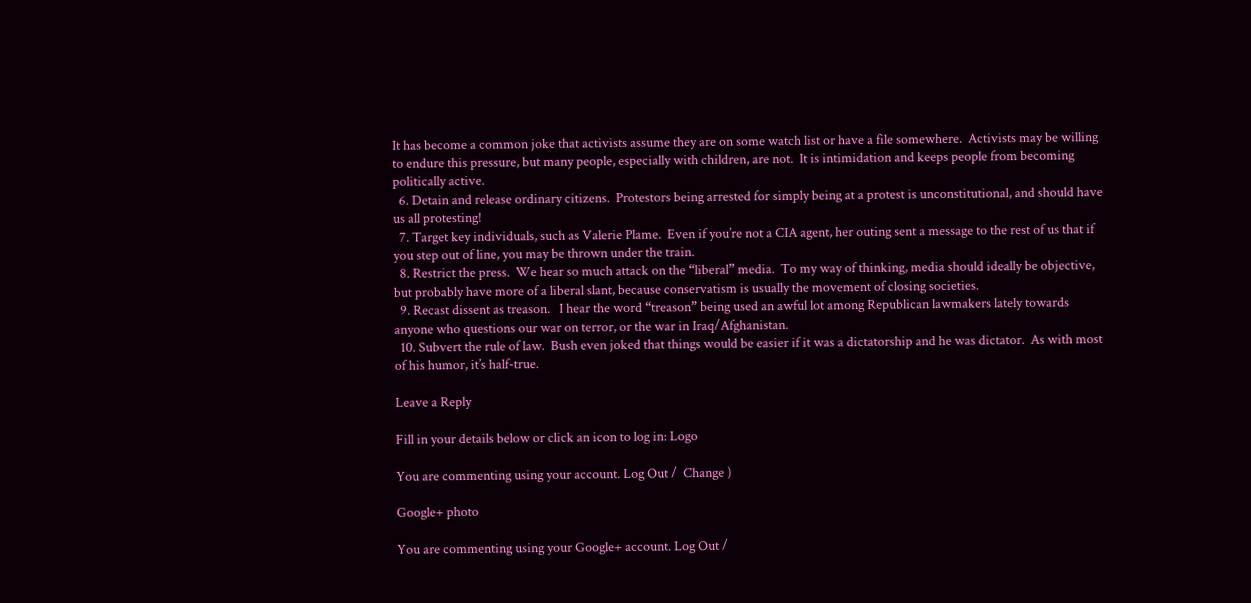It has become a common joke that activists assume they are on some watch list or have a file somewhere.  Activists may be willing to endure this pressure, but many people, especially with children, are not.  It is intimidation and keeps people from becoming politically active.
  6. Detain and release ordinary citizens.  Protestors being arrested for simply being at a protest is unconstitutional, and should have us all protesting!
  7. Target key individuals, such as Valerie Plame.  Even if you’re not a CIA agent, her outing sent a message to the rest of us that if you step out of line, you may be thrown under the train.
  8. Restrict the press.  We hear so much attack on the “liberal” media.  To my way of thinking, media should ideally be objective, but probably have more of a liberal slant, because conservatism is usually the movement of closing societies.
  9. Recast dissent as treason.   I hear the word “treason” being used an awful lot among Republican lawmakers lately towards anyone who questions our war on terror, or the war in Iraq/Afghanistan.
  10. Subvert the rule of law.  Bush even joked that things would be easier if it was a dictatorship and he was dictator.  As with most of his humor, it’s half-true.

Leave a Reply

Fill in your details below or click an icon to log in: Logo

You are commenting using your account. Log Out /  Change )

Google+ photo

You are commenting using your Google+ account. Log Out /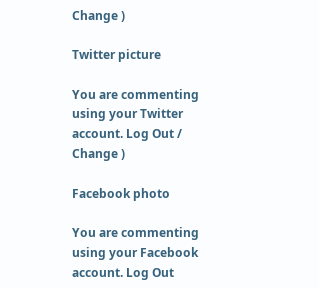Change )

Twitter picture

You are commenting using your Twitter account. Log Out /  Change )

Facebook photo

You are commenting using your Facebook account. Log Out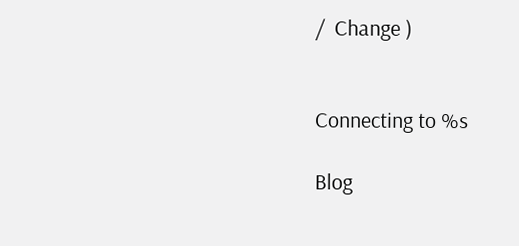/  Change )


Connecting to %s

Blog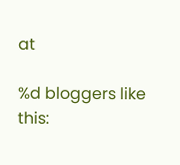at

%d bloggers like this: